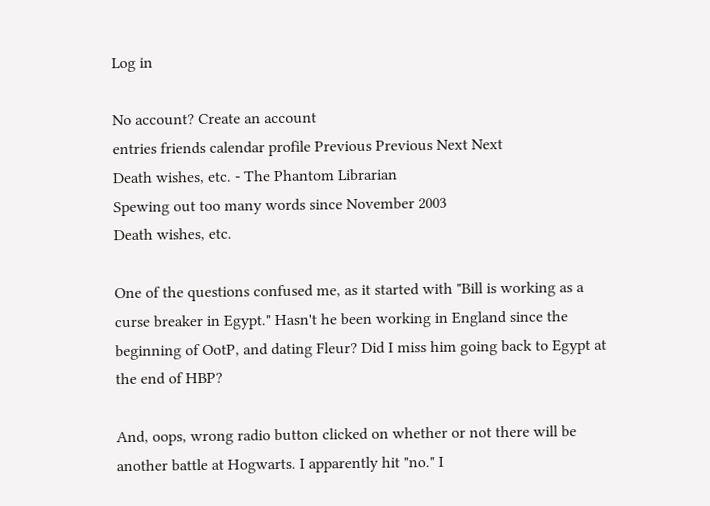Log in

No account? Create an account
entries friends calendar profile Previous Previous Next Next
Death wishes, etc. - The Phantom Librarian
Spewing out too many words since November 2003
Death wishes, etc.

One of the questions confused me, as it started with "Bill is working as a curse breaker in Egypt." Hasn't he been working in England since the beginning of OotP, and dating Fleur? Did I miss him going back to Egypt at the end of HBP?

And, oops, wrong radio button clicked on whether or not there will be another battle at Hogwarts. I apparently hit "no." I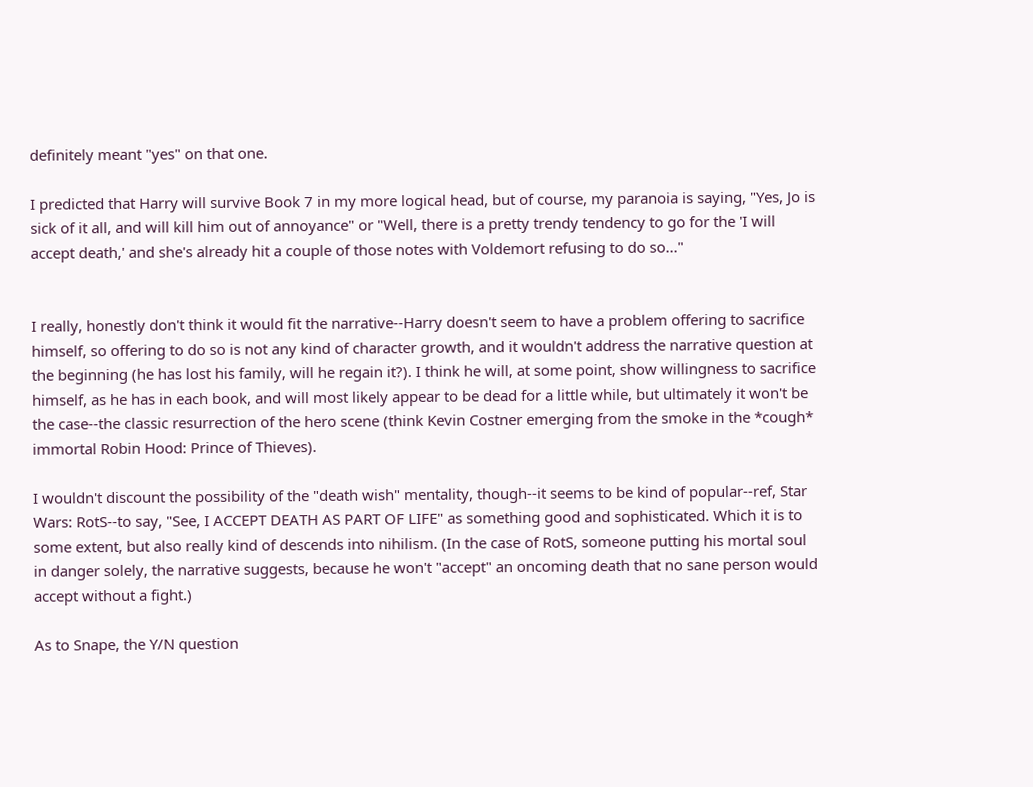definitely meant "yes" on that one.

I predicted that Harry will survive Book 7 in my more logical head, but of course, my paranoia is saying, "Yes, Jo is sick of it all, and will kill him out of annoyance" or "Well, there is a pretty trendy tendency to go for the 'I will accept death,' and she's already hit a couple of those notes with Voldemort refusing to do so..."


I really, honestly don't think it would fit the narrative--Harry doesn't seem to have a problem offering to sacrifice himself, so offering to do so is not any kind of character growth, and it wouldn't address the narrative question at the beginning (he has lost his family, will he regain it?). I think he will, at some point, show willingness to sacrifice himself, as he has in each book, and will most likely appear to be dead for a little while, but ultimately it won't be the case--the classic resurrection of the hero scene (think Kevin Costner emerging from the smoke in the *cough* immortal Robin Hood: Prince of Thieves).

I wouldn't discount the possibility of the "death wish" mentality, though--it seems to be kind of popular--ref, Star Wars: RotS--to say, "See, I ACCEPT DEATH AS PART OF LIFE" as something good and sophisticated. Which it is to some extent, but also really kind of descends into nihilism. (In the case of RotS, someone putting his mortal soul in danger solely, the narrative suggests, because he won't "accept" an oncoming death that no sane person would accept without a fight.)

As to Snape, the Y/N question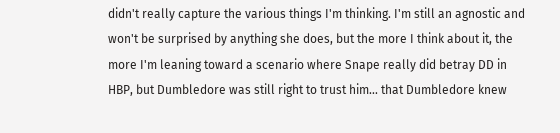didn't really capture the various things I'm thinking. I'm still an agnostic and won't be surprised by anything she does, but the more I think about it, the more I'm leaning toward a scenario where Snape really did betray DD in HBP, but Dumbledore was still right to trust him... that Dumbledore knew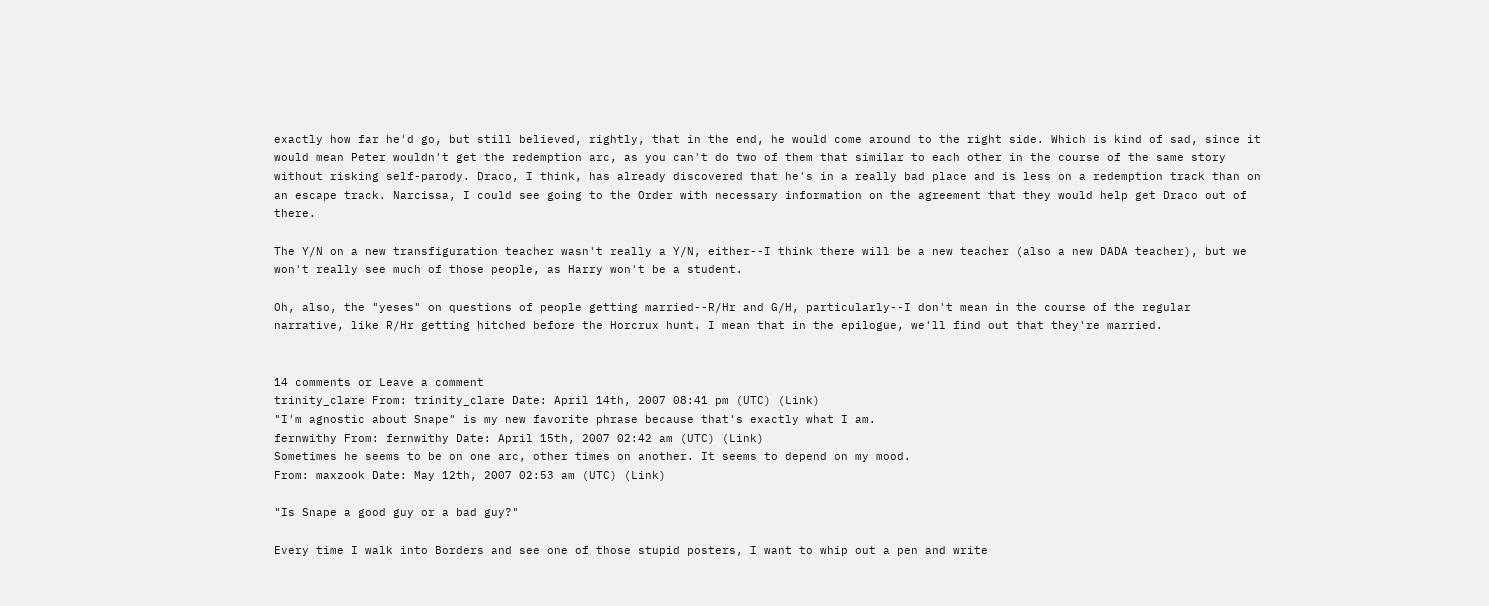exactly how far he'd go, but still believed, rightly, that in the end, he would come around to the right side. Which is kind of sad, since it would mean Peter wouldn't get the redemption arc, as you can't do two of them that similar to each other in the course of the same story without risking self-parody. Draco, I think, has already discovered that he's in a really bad place and is less on a redemption track than on an escape track. Narcissa, I could see going to the Order with necessary information on the agreement that they would help get Draco out of there.

The Y/N on a new transfiguration teacher wasn't really a Y/N, either--I think there will be a new teacher (also a new DADA teacher), but we won't really see much of those people, as Harry won't be a student.

Oh, also, the "yeses" on questions of people getting married--R/Hr and G/H, particularly--I don't mean in the course of the regular narrative, like R/Hr getting hitched before the Horcrux hunt. I mean that in the epilogue, we'll find out that they're married.


14 comments or Leave a comment
trinity_clare From: trinity_clare Date: April 14th, 2007 08:41 pm (UTC) (Link)
"I'm agnostic about Snape" is my new favorite phrase because that's exactly what I am.
fernwithy From: fernwithy Date: April 15th, 2007 02:42 am (UTC) (Link)
Sometimes he seems to be on one arc, other times on another. It seems to depend on my mood.
From: maxzook Date: May 12th, 2007 02:53 am (UTC) (Link)

"Is Snape a good guy or a bad guy?"

Every time I walk into Borders and see one of those stupid posters, I want to whip out a pen and write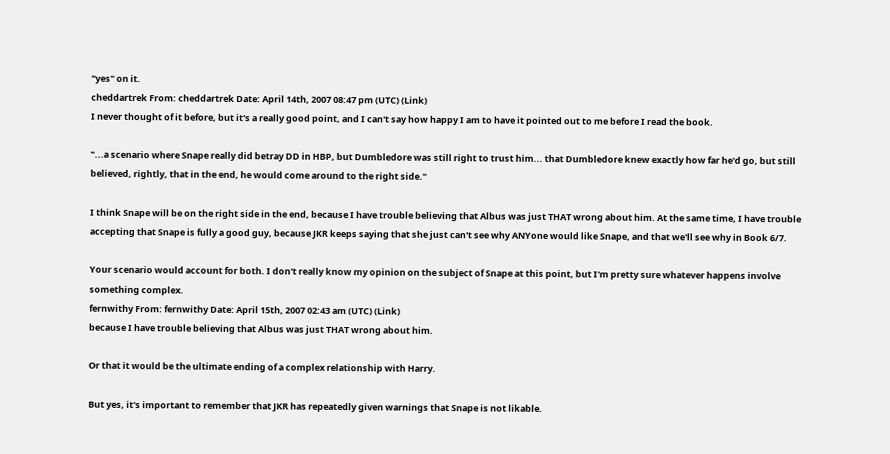"yes" on it.
cheddartrek From: cheddartrek Date: April 14th, 2007 08:47 pm (UTC) (Link)
I never thought of it before, but it's a really good point, and I can't say how happy I am to have it pointed out to me before I read the book.

"...a scenario where Snape really did betray DD in HBP, but Dumbledore was still right to trust him... that Dumbledore knew exactly how far he'd go, but still believed, rightly, that in the end, he would come around to the right side."

I think Snape will be on the right side in the end, because I have trouble believing that Albus was just THAT wrong about him. At the same time, I have trouble accepting that Snape is fully a good guy, because JKR keeps saying that she just can't see why ANYone would like Snape, and that we'll see why in Book 6/7.

Your scenario would account for both. I don't really know my opinion on the subject of Snape at this point, but I'm pretty sure whatever happens involve something complex.
fernwithy From: fernwithy Date: April 15th, 2007 02:43 am (UTC) (Link)
because I have trouble believing that Albus was just THAT wrong about him.

Or that it would be the ultimate ending of a complex relationship with Harry.

But yes, it's important to remember that JKR has repeatedly given warnings that Snape is not likable.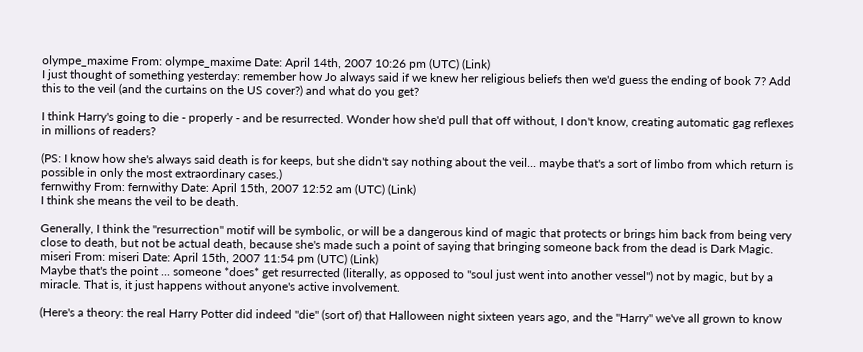olympe_maxime From: olympe_maxime Date: April 14th, 2007 10:26 pm (UTC) (Link)
I just thought of something yesterday: remember how Jo always said if we knew her religious beliefs then we'd guess the ending of book 7? Add this to the veil (and the curtains on the US cover?) and what do you get?

I think Harry's going to die - properly - and be resurrected. Wonder how she'd pull that off without, I don't know, creating automatic gag reflexes in millions of readers?

(PS: I know how she's always said death is for keeps, but she didn't say nothing about the veil... maybe that's a sort of limbo from which return is possible in only the most extraordinary cases.)
fernwithy From: fernwithy Date: April 15th, 2007 12:52 am (UTC) (Link)
I think she means the veil to be death.

Generally, I think the "resurrection" motif will be symbolic, or will be a dangerous kind of magic that protects or brings him back from being very close to death, but not be actual death, because she's made such a point of saying that bringing someone back from the dead is Dark Magic.
miseri From: miseri Date: April 15th, 2007 11:54 pm (UTC) (Link)
Maybe that's the point ... someone *does* get resurrected (literally, as opposed to "soul just went into another vessel") not by magic, but by a miracle. That is, it just happens without anyone's active involvement.

(Here's a theory: the real Harry Potter did indeed "die" (sort of) that Halloween night sixteen years ago, and the "Harry" we've all grown to know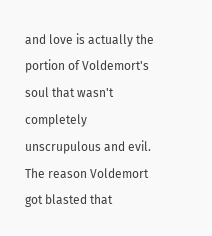and love is actually the portion of Voldemort's soul that wasn't completely unscrupulous and evil. The reason Voldemort got blasted that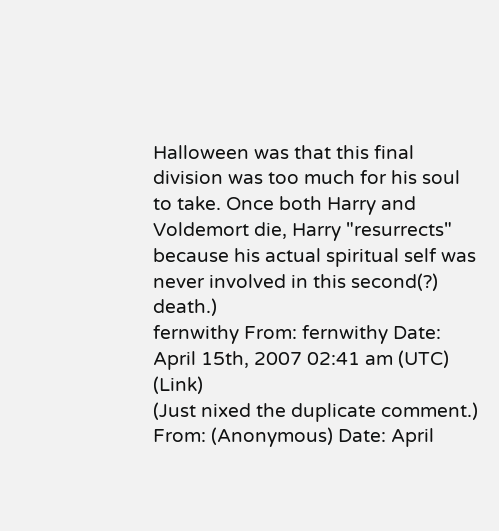Halloween was that this final division was too much for his soul to take. Once both Harry and Voldemort die, Harry "resurrects" because his actual spiritual self was never involved in this second(?) death.)
fernwithy From: fernwithy Date: April 15th, 2007 02:41 am (UTC) (Link)
(Just nixed the duplicate comment.)
From: (Anonymous) Date: April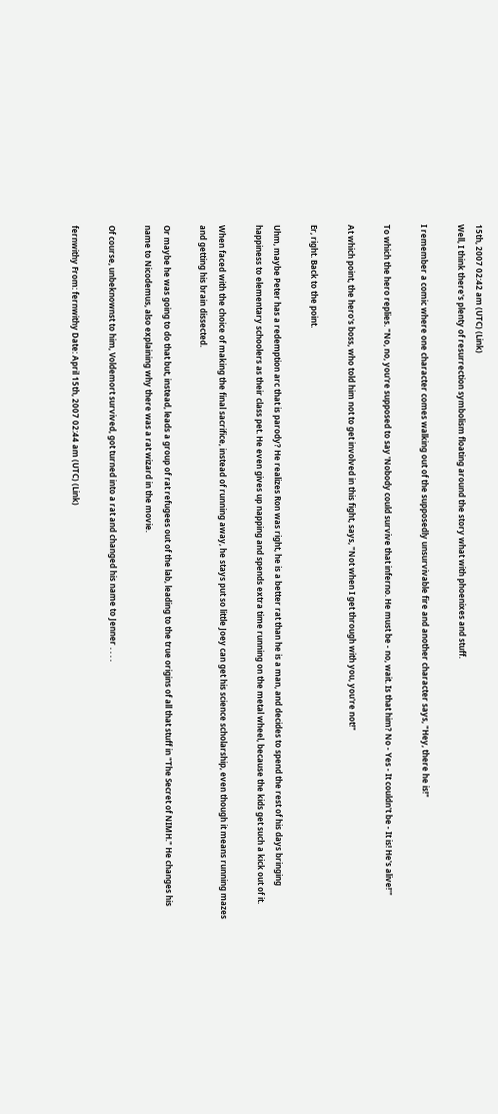15th, 2007 02:42 am (UTC) (Link)
Well, I think there's plenty of resurrection symbolism floating around the story what with phoenixes and stuff.

I remember a comic where one character comes walking out of the supposedly unsurvivable fire and another character says, "Hey, there he is!"

To which the hero replies. "No, no, you're supposed to say 'Nobody could survive that inferno. He must be - no, wait. Is that him? No - Yes - It couldn't be - It is! He's alive!'"

At which point, the hero's boss, who told him not to get involved in this fight, says, "Not when I get through with you, you're not!"

Er, right. Back to the point.

Uhm, maybe Peter has a redemption arc that is parody? He realizes Ron was right, he is a better rat than he is a man, and decides to spend the rest of his days bringing happiness to elementary schoolers as their class pet. He even gives up napping and spends extra time running on the metal wheel, because the kids get such a kick out of it.

When faced with the choice of making the final sacrifice, instead of running away, he stays put so little Joey can get his science scholarship, even though it means running mazes and getting his brain dissected.

Or maybe he was going to do that but, instead, leads a group of rat refugees out of the lab, leading to the true origins of all that stuff in "The Secret of NIMH." He changes his name to Nicodemus, also explaining why there was a rat wizard in the movie.

Of course, unbeknownst to him, Voldemort survived, got turned into a rat and changed his name to Jenner . . . .

fernwithy From: fernwithy Date: April 15th, 2007 02:44 am (UTC) (Link)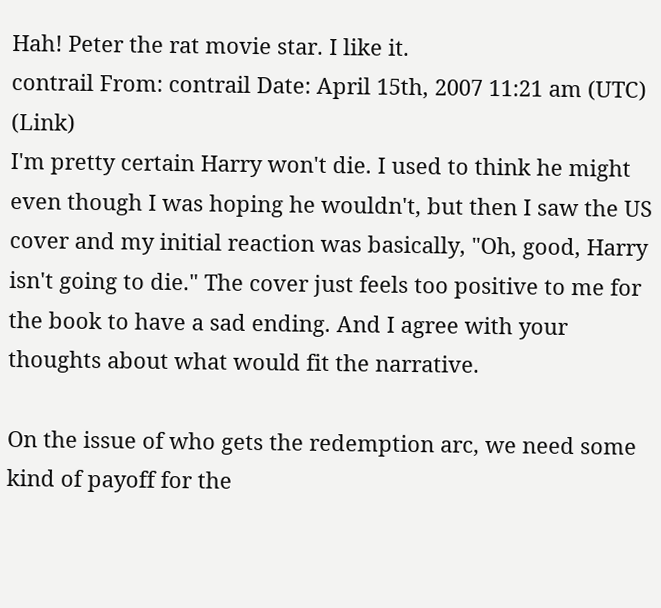Hah! Peter the rat movie star. I like it.
contrail From: contrail Date: April 15th, 2007 11:21 am (UTC) (Link)
I'm pretty certain Harry won't die. I used to think he might even though I was hoping he wouldn't, but then I saw the US cover and my initial reaction was basically, "Oh, good, Harry isn't going to die." The cover just feels too positive to me for the book to have a sad ending. And I agree with your thoughts about what would fit the narrative.

On the issue of who gets the redemption arc, we need some kind of payoff for the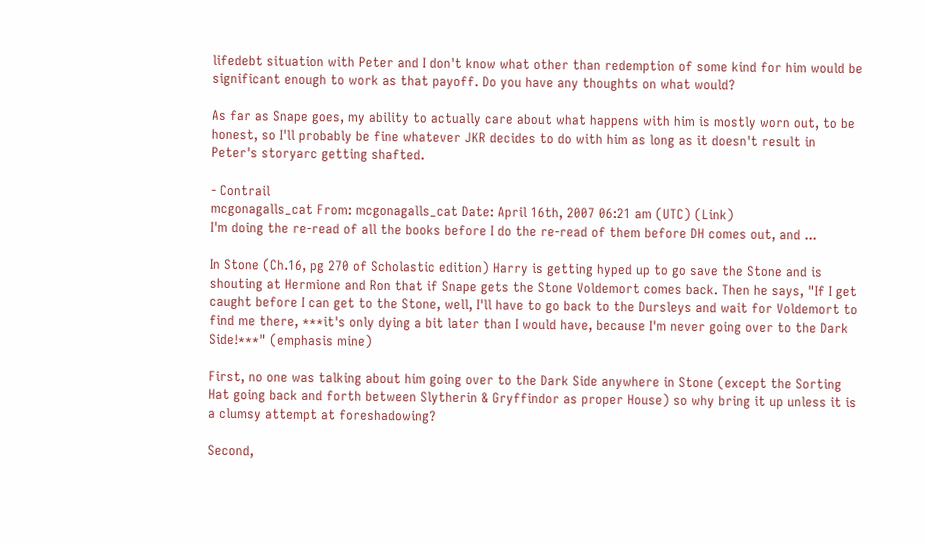lifedebt situation with Peter and I don't know what other than redemption of some kind for him would be significant enough to work as that payoff. Do you have any thoughts on what would?

As far as Snape goes, my ability to actually care about what happens with him is mostly worn out, to be honest, so I'll probably be fine whatever JKR decides to do with him as long as it doesn't result in Peter's storyarc getting shafted.

- Contrail
mcgonagalls_cat From: mcgonagalls_cat Date: April 16th, 2007 06:21 am (UTC) (Link)
I'm doing the re-read of all the books before I do the re-read of them before DH comes out, and ...

In Stone (Ch.16, pg 270 of Scholastic edition) Harry is getting hyped up to go save the Stone and is shouting at Hermione and Ron that if Snape gets the Stone Voldemort comes back. Then he says, "If I get caught before I can get to the Stone, well, I'll have to go back to the Dursleys and wait for Voldemort to find me there, ***it's only dying a bit later than I would have, because I'm never going over to the Dark Side!***" (emphasis mine)

First, no one was talking about him going over to the Dark Side anywhere in Stone (except the Sorting Hat going back and forth between Slytherin & Gryffindor as proper House) so why bring it up unless it is a clumsy attempt at foreshadowing?

Second,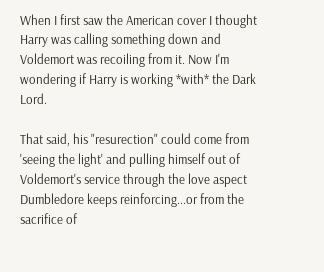When I first saw the American cover I thought Harry was calling something down and Voldemort was recoiling from it. Now I'm wondering if Harry is working *with* the Dark Lord.

That said, his "resurection" could come from 'seeing the light' and pulling himself out of Voldemort's service through the love aspect Dumbledore keeps reinforcing...or from the sacrifice of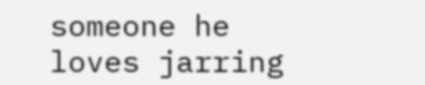someone he loves jarring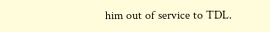him out of service to TDL.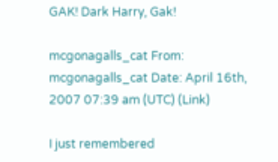GAK! Dark Harry, Gak!

mcgonagalls_cat From: mcgonagalls_cat Date: April 16th, 2007 07:39 am (UTC) (Link)

I just remembered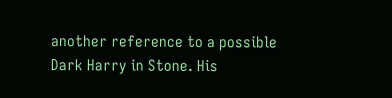another reference to a possible Dark Harry in Stone. His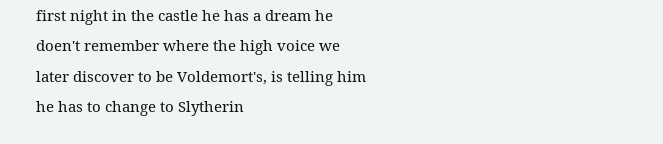first night in the castle he has a dream he doen't remember where the high voice we later discover to be Voldemort's, is telling him he has to change to Slytherin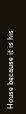House because it is his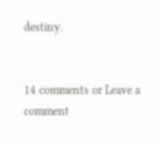destiny.


14 comments or Leave a comment